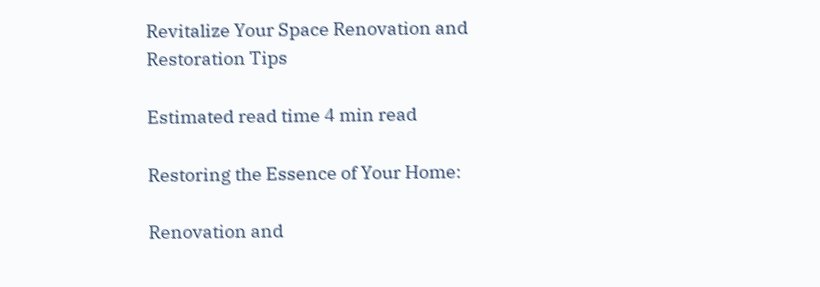Revitalize Your Space Renovation and Restoration Tips

Estimated read time 4 min read

Restoring the Essence of Your Home:

Renovation and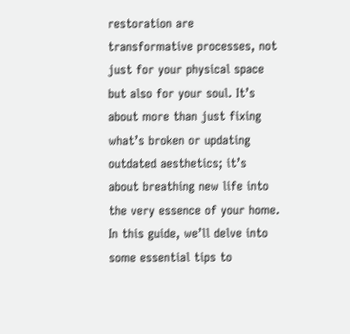restoration are transformative processes, not just for your physical space but also for your soul. It’s about more than just fixing what’s broken or updating outdated aesthetics; it’s about breathing new life into the very essence of your home. In this guide, we’ll delve into some essential tips to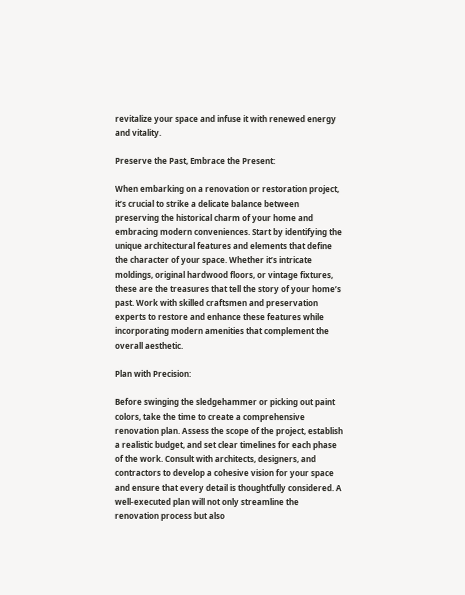revitalize your space and infuse it with renewed energy and vitality.

Preserve the Past, Embrace the Present:

When embarking on a renovation or restoration project, it’s crucial to strike a delicate balance between preserving the historical charm of your home and embracing modern conveniences. Start by identifying the unique architectural features and elements that define the character of your space. Whether it’s intricate moldings, original hardwood floors, or vintage fixtures, these are the treasures that tell the story of your home’s past. Work with skilled craftsmen and preservation experts to restore and enhance these features while incorporating modern amenities that complement the overall aesthetic.

Plan with Precision:

Before swinging the sledgehammer or picking out paint colors, take the time to create a comprehensive renovation plan. Assess the scope of the project, establish a realistic budget, and set clear timelines for each phase of the work. Consult with architects, designers, and contractors to develop a cohesive vision for your space and ensure that every detail is thoughtfully considered. A well-executed plan will not only streamline the renovation process but also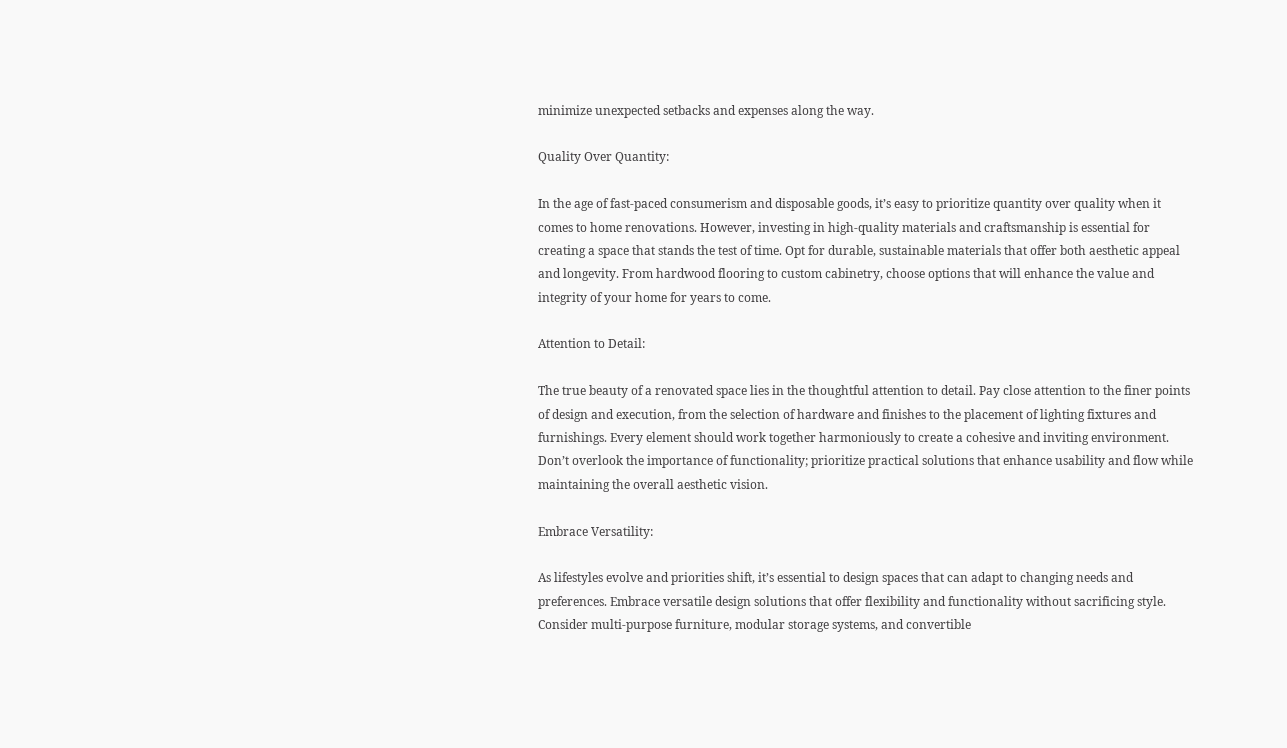minimize unexpected setbacks and expenses along the way.

Quality Over Quantity:

In the age of fast-paced consumerism and disposable goods, it’s easy to prioritize quantity over quality when it comes to home renovations. However, investing in high-quality materials and craftsmanship is essential for creating a space that stands the test of time. Opt for durable, sustainable materials that offer both aesthetic appeal and longevity. From hardwood flooring to custom cabinetry, choose options that will enhance the value and integrity of your home for years to come.

Attention to Detail:

The true beauty of a renovated space lies in the thoughtful attention to detail. Pay close attention to the finer points of design and execution, from the selection of hardware and finishes to the placement of lighting fixtures and furnishings. Every element should work together harmoniously to create a cohesive and inviting environment. Don’t overlook the importance of functionality; prioritize practical solutions that enhance usability and flow while maintaining the overall aesthetic vision.

Embrace Versatility:

As lifestyles evolve and priorities shift, it’s essential to design spaces that can adapt to changing needs and preferences. Embrace versatile design solutions that offer flexibility and functionality without sacrificing style. Consider multi-purpose furniture, modular storage systems, and convertible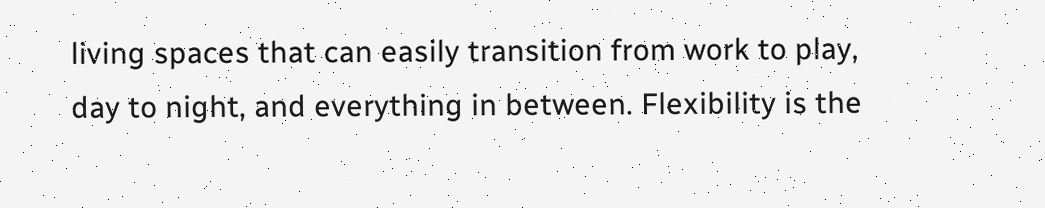living spaces that can easily transition from work to play, day to night, and everything in between. Flexibility is the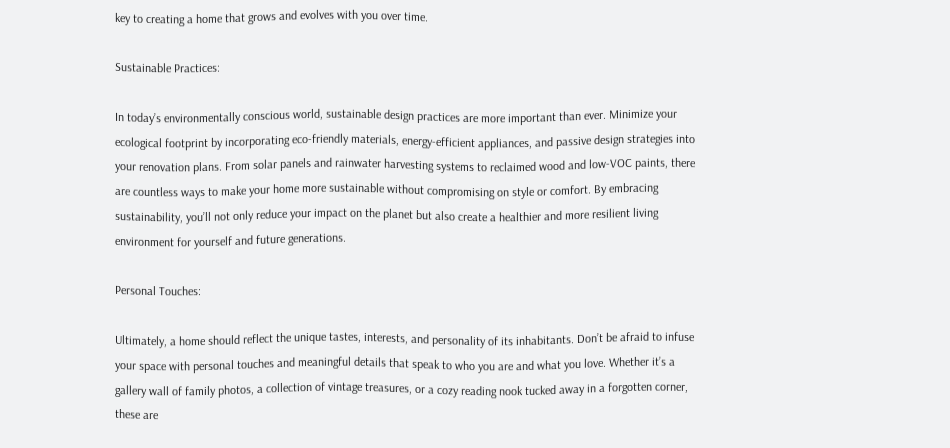key to creating a home that grows and evolves with you over time.

Sustainable Practices:

In today’s environmentally conscious world, sustainable design practices are more important than ever. Minimize your ecological footprint by incorporating eco-friendly materials, energy-efficient appliances, and passive design strategies into your renovation plans. From solar panels and rainwater harvesting systems to reclaimed wood and low-VOC paints, there are countless ways to make your home more sustainable without compromising on style or comfort. By embracing sustainability, you’ll not only reduce your impact on the planet but also create a healthier and more resilient living environment for yourself and future generations.

Personal Touches:

Ultimately, a home should reflect the unique tastes, interests, and personality of its inhabitants. Don’t be afraid to infuse your space with personal touches and meaningful details that speak to who you are and what you love. Whether it’s a gallery wall of family photos, a collection of vintage treasures, or a cozy reading nook tucked away in a forgotten corner, these are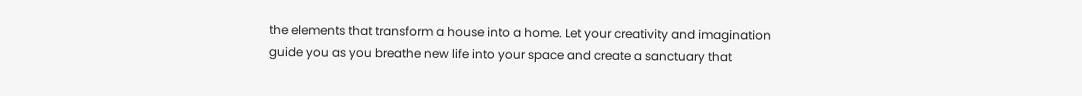the elements that transform a house into a home. Let your creativity and imagination guide you as you breathe new life into your space and create a sanctuary that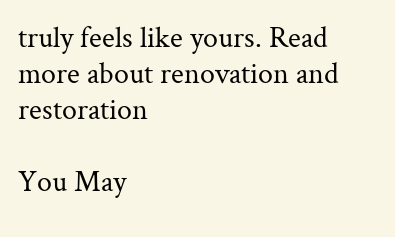truly feels like yours. Read more about renovation and restoration

You May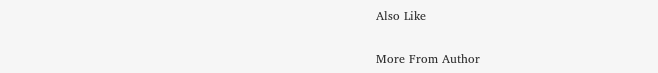Also Like

More From Author